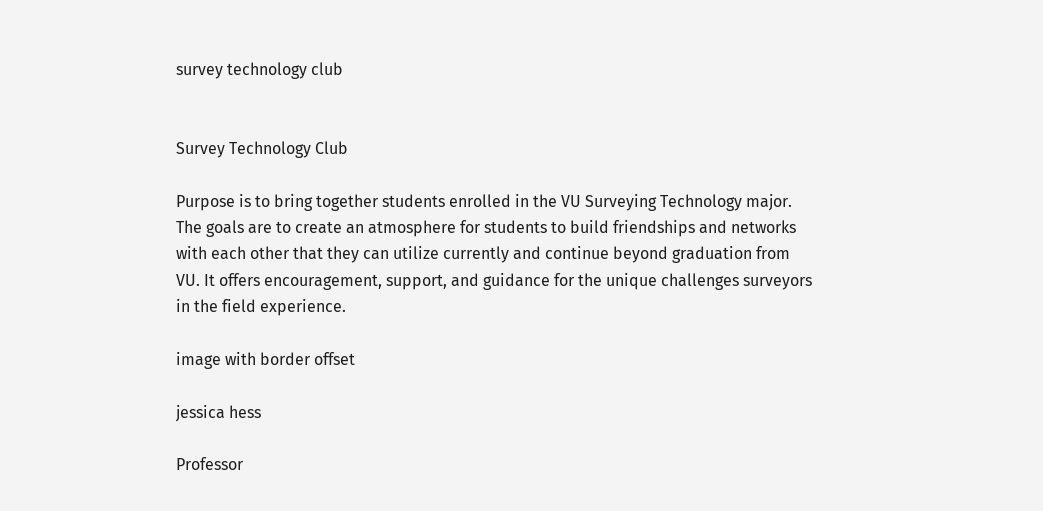survey technology club


Survey Technology Club

Purpose is to bring together students enrolled in the VU Surveying Technology major. The goals are to create an atmosphere for students to build friendships and networks with each other that they can utilize currently and continue beyond graduation from VU. It offers encouragement, support, and guidance for the unique challenges surveyors in the field experience.

image with border offset

jessica hess

Professor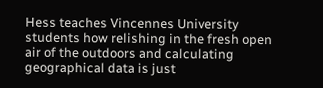Hess teaches Vincennes University students how relishing in the fresh open air of the outdoors and calculating geographical data is just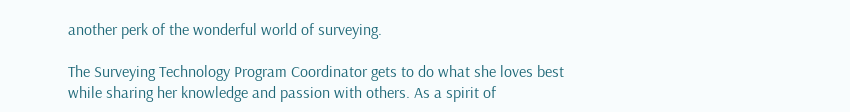another perk of the wonderful world of surveying.

The Surveying Technology Program Coordinator gets to do what she loves best while sharing her knowledge and passion with others. As a spirit of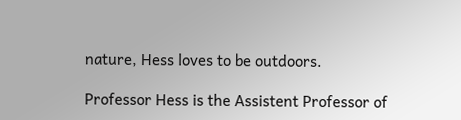nature, Hess loves to be outdoors.

Professor Hess is the Assistent Professor of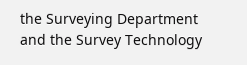the Surveying Department and the Survey Technology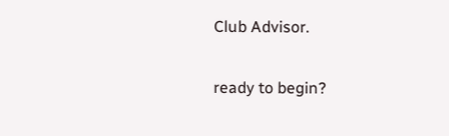Club Advisor.

ready to begin?